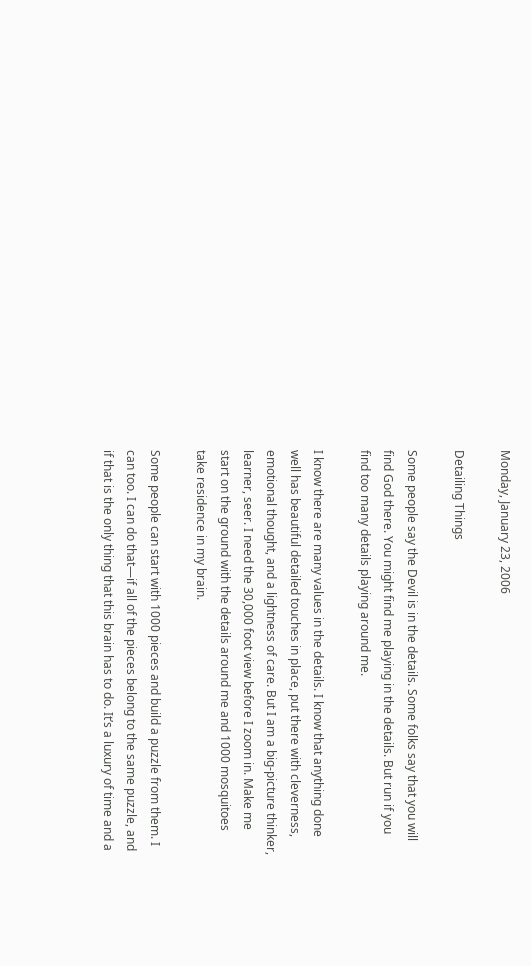Monday, January 23, 2006

Detailing Things

Some people say the Devil is in the details. Some folks say that you will find God there. You might find me playing in the details. But run if you find too many details playing around me.

I know there are many values in the details. I know that anything done well has beautiful detailed touches in place, put there with cleverness, emotional thought, and a lightness of care. But I am a big-picture thinker, learner, seer. I need the 30,000 foot view before I zoom in. Make me start on the ground with the details around me and 1000 mosquitoes take residence in my brain.

Some people can start with 1000 pieces and build a puzzle from them. I can too. I can do that—if all of the pieces belong to the same puzzle, and if that is the only thing that this brain has to do. It’s a luxury of time and a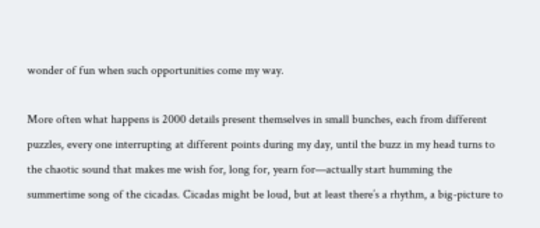wonder of fun when such opportunities come my way.

More often what happens is 2000 details present themselves in small bunches, each from different puzzles, every one interrupting at different points during my day, until the buzz in my head turns to the chaotic sound that makes me wish for, long for, yearn for—actually start humming the summertime song of the cicadas. Cicadas might be loud, but at least there’s a rhythm, a big-picture to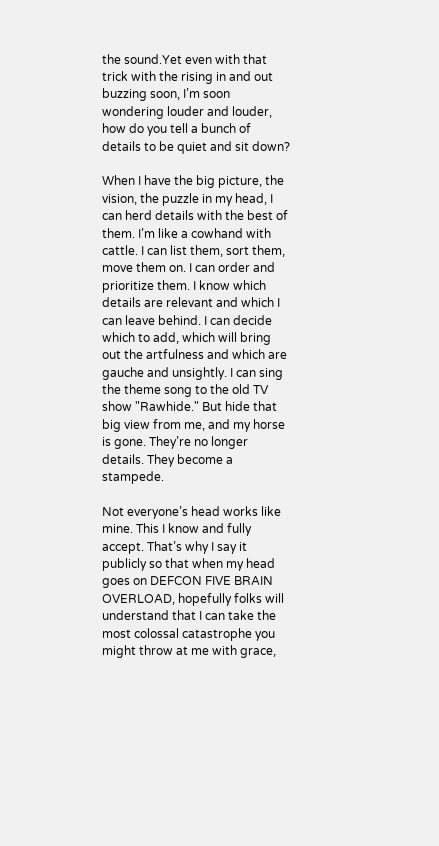the sound.Yet even with that trick with the rising in and out buzzing soon, I’m soon wondering louder and louder, how do you tell a bunch of details to be quiet and sit down?

When I have the big picture, the vision, the puzzle in my head, I can herd details with the best of them. I’m like a cowhand with cattle. I can list them, sort them, move them on. I can order and prioritize them. I know which details are relevant and which I can leave behind. I can decide which to add, which will bring out the artfulness and which are gauche and unsightly. I can sing the theme song to the old TV show "Rawhide." But hide that big view from me, and my horse is gone. They’re no longer details. They become a stampede.

Not everyone’s head works like mine. This I know and fully accept. That’s why I say it publicly so that when my head goes on DEFCON FIVE BRAIN OVERLOAD, hopefully folks will understand that I can take the most colossal catastrophe you might throw at me with grace,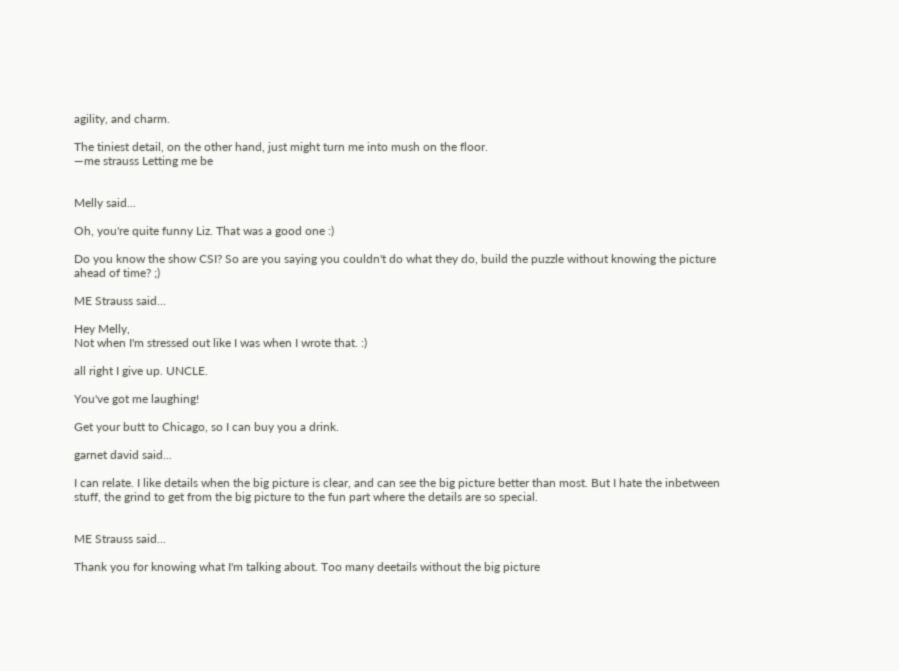agility, and charm.

The tiniest detail, on the other hand, just might turn me into mush on the floor.
—me strauss Letting me be


Melly said...

Oh, you're quite funny Liz. That was a good one :)

Do you know the show CSI? So are you saying you couldn't do what they do, build the puzzle without knowing the picture ahead of time? ;)

ME Strauss said...

Hey Melly,
Not when I'm stressed out like I was when I wrote that. :)

all right I give up. UNCLE.

You've got me laughing!

Get your butt to Chicago, so I can buy you a drink.

garnet david said...

I can relate. I like details when the big picture is clear, and can see the big picture better than most. But I hate the inbetween stuff, the grind to get from the big picture to the fun part where the details are so special.


ME Strauss said...

Thank you for knowing what I'm talking about. Too many deetails without the big picture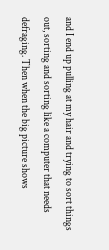and I end up pulling at my hair and trying to sort things out, sorting and sorting like a computer that needs defraging. Then when the big picture shows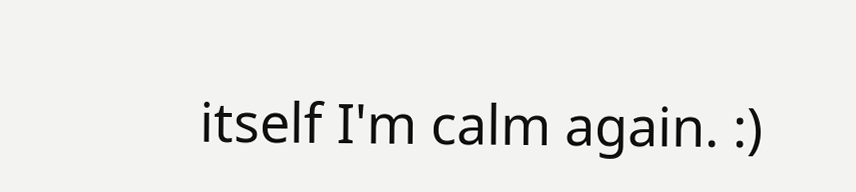itself I'm calm again. :)